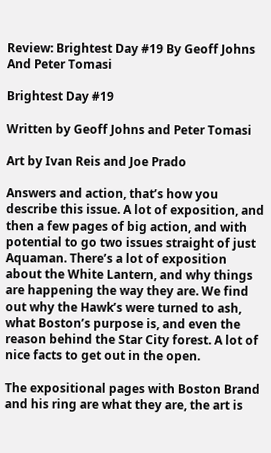Review: Brightest Day #19 By Geoff Johns And Peter Tomasi

Brightest Day #19

Written by Geoff Johns and Peter Tomasi

Art by Ivan Reis and Joe Prado

Answers and action, that’s how you describe this issue. A lot of exposition, and then a few pages of big action, and with potential to go two issues straight of just Aquaman. There’s a lot of exposition about the White Lantern, and why things are happening the way they are. We find out why the Hawk’s were turned to ash, what Boston’s purpose is, and even the reason behind the Star City forest. A lot of nice facts to get out in the open.

The expositional pages with Boston Brand and his ring are what they are, the art is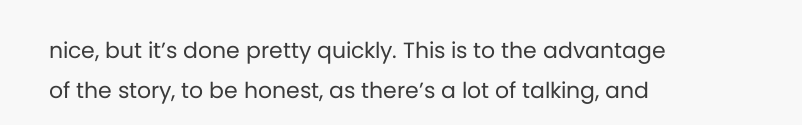nice, but it’s done pretty quickly. This is to the advantage of the story, to be honest, as there’s a lot of talking, and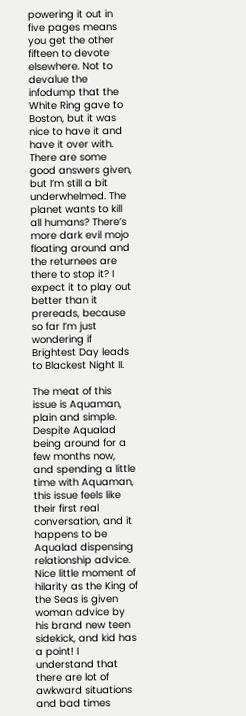powering it out in five pages means you get the other fifteen to devote elsewhere. Not to devalue the infodump that the White Ring gave to Boston, but it was nice to have it and have it over with. There are some good answers given, but I’m still a bit underwhelmed. The planet wants to kill all humans? There’s more dark evil mojo floating around and the returnees are there to stop it? I expect it to play out better than it prereads, because so far I’m just wondering if Brightest Day leads to Blackest Night II.

The meat of this issue is Aquaman, plain and simple. Despite Aqualad being around for a few months now, and spending a little time with Aquaman, this issue feels like their first real conversation, and it happens to be Aqualad dispensing relationship advice. Nice little moment of hilarity as the King of the Seas is given woman advice by his brand new teen sidekick, and kid has a point! I understand that there are lot of awkward situations and bad times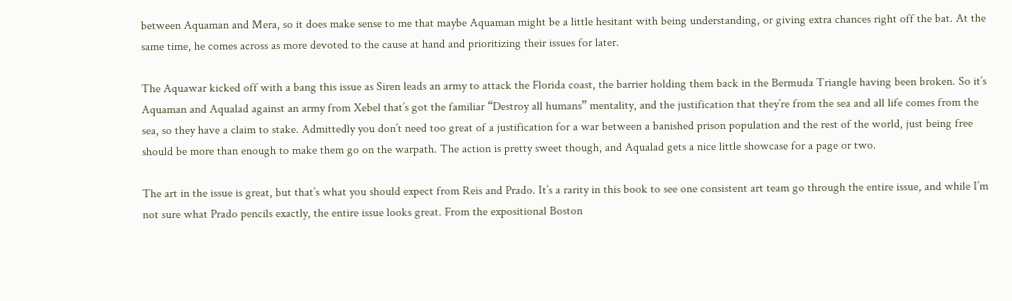between Aquaman and Mera, so it does make sense to me that maybe Aquaman might be a little hesitant with being understanding, or giving extra chances right off the bat. At the same time, he comes across as more devoted to the cause at hand and prioritizing their issues for later.

The Aquawar kicked off with a bang this issue as Siren leads an army to attack the Florida coast, the barrier holding them back in the Bermuda Triangle having been broken. So it’s Aquaman and Aqualad against an army from Xebel that’s got the familiar “Destroy all humans” mentality, and the justification that they’re from the sea and all life comes from the sea, so they have a claim to stake. Admittedly you don’t need too great of a justification for a war between a banished prison population and the rest of the world, just being free should be more than enough to make them go on the warpath. The action is pretty sweet though, and Aqualad gets a nice little showcase for a page or two.

The art in the issue is great, but that’s what you should expect from Reis and Prado. It’s a rarity in this book to see one consistent art team go through the entire issue, and while I’m not sure what Prado pencils exactly, the entire issue looks great. From the expositional Boston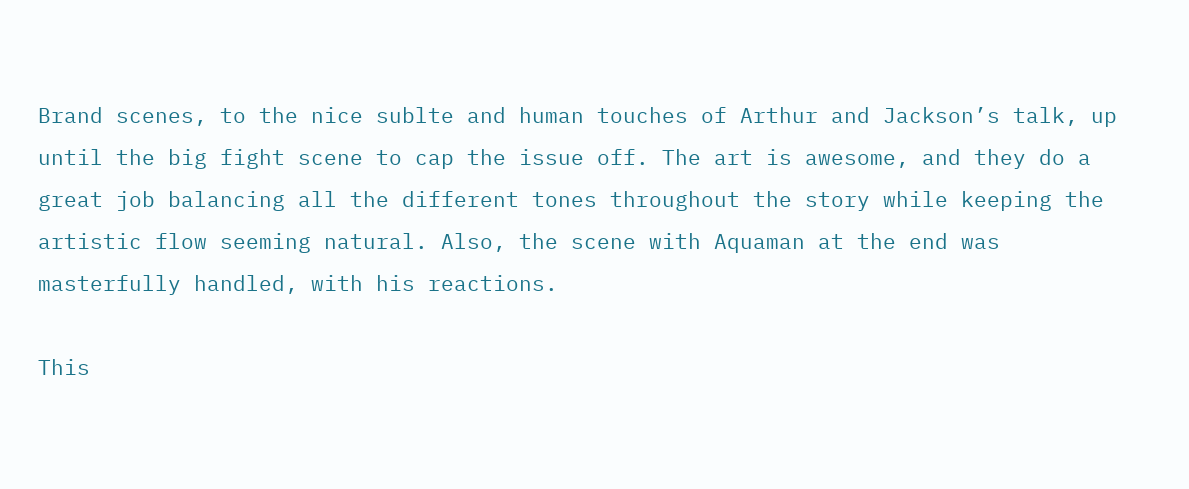Brand scenes, to the nice sublte and human touches of Arthur and Jackson’s talk, up until the big fight scene to cap the issue off. The art is awesome, and they do a great job balancing all the different tones throughout the story while keeping the artistic flow seeming natural. Also, the scene with Aquaman at the end was masterfully handled, with his reactions.

This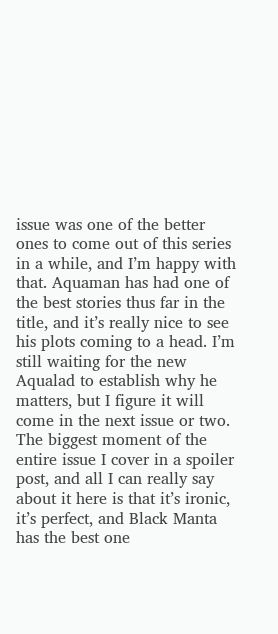issue was one of the better ones to come out of this series in a while, and I’m happy with that. Aquaman has had one of the best stories thus far in the title, and it’s really nice to see his plots coming to a head. I’m still waiting for the new Aqualad to establish why he matters, but I figure it will come in the next issue or two. The biggest moment of the entire issue I cover in a spoiler post, and all I can really say about it here is that it’s ironic, it’s perfect, and Black Manta has the best one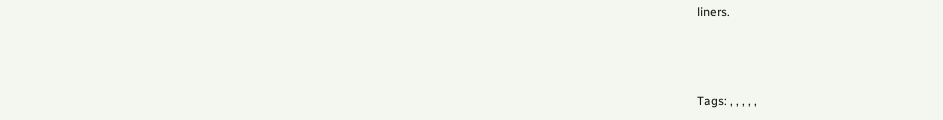liners.



Tags: , , , , ,